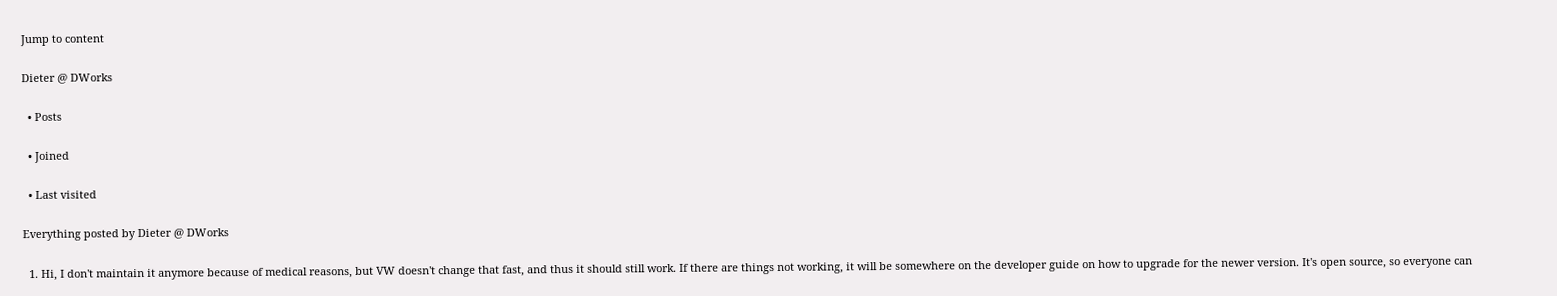Jump to content

Dieter @ DWorks

  • Posts

  • Joined

  • Last visited

Everything posted by Dieter @ DWorks

  1. Hi, I don't maintain it anymore because of medical reasons, but VW doesn't change that fast, and thus it should still work. If there are things not working, it will be somewhere on the developer guide on how to upgrade for the newer version. It's open source, so everyone can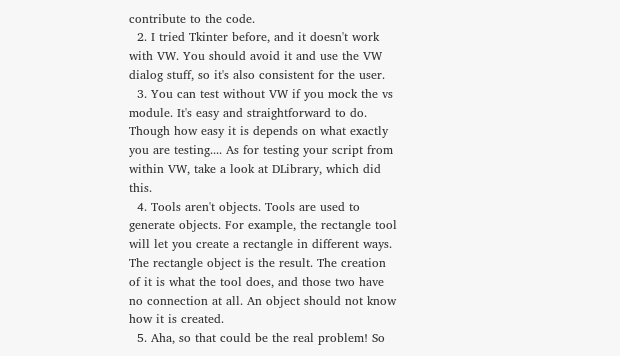contribute to the code.
  2. I tried Tkinter before, and it doesn't work with VW. You should avoid it and use the VW dialog stuff, so it's also consistent for the user.
  3. You can test without VW if you mock the vs module. It's easy and straightforward to do. Though how easy it is depends on what exactly you are testing.... As for testing your script from within VW, take a look at DLibrary, which did this.
  4. Tools aren't objects. Tools are used to generate objects. For example, the rectangle tool will let you create a rectangle in different ways. The rectangle object is the result. The creation of it is what the tool does, and those two have no connection at all. An object should not know how it is created.
  5. Aha, so that could be the real problem! So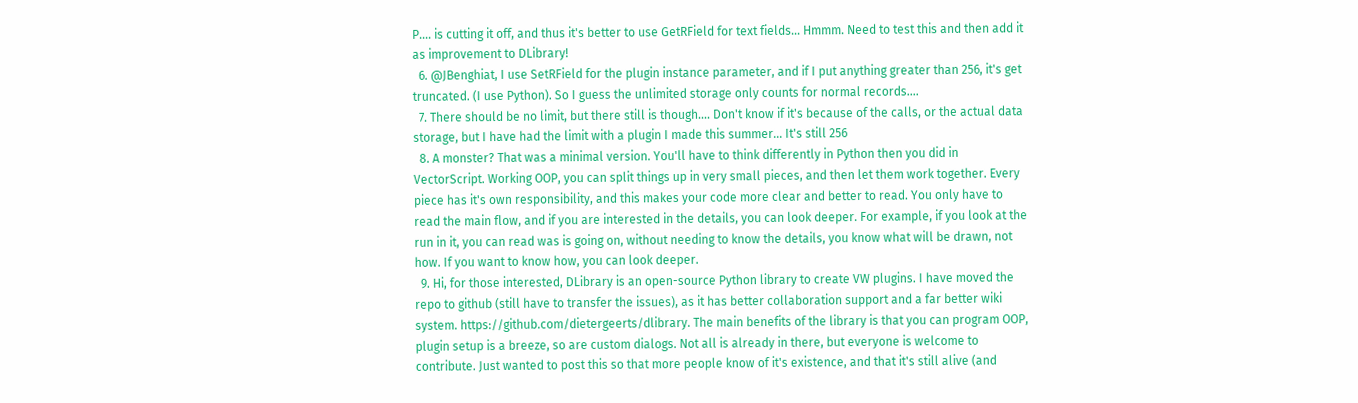P.... is cutting it off, and thus it's better to use GetRField for text fields... Hmmm. Need to test this and then add it as improvement to DLibrary!
  6. @JBenghiat, I use SetRField for the plugin instance parameter, and if I put anything greater than 256, it's get truncated. (I use Python). So I guess the unlimited storage only counts for normal records....
  7. There should be no limit, but there still is though.... Don't know if it's because of the calls, or the actual data storage, but I have had the limit with a plugin I made this summer... It's still 256
  8. A monster? That was a minimal version. You'll have to think differently in Python then you did in VectorScript. Working OOP, you can split things up in very small pieces, and then let them work together. Every piece has it's own responsibility, and this makes your code more clear and better to read. You only have to read the main flow, and if you are interested in the details, you can look deeper. For example, if you look at the run in it, you can read was is going on, without needing to know the details, you know what will be drawn, not how. If you want to know how, you can look deeper.
  9. Hi, for those interested, DLibrary is an open-source Python library to create VW plugins. I have moved the repo to github (still have to transfer the issues), as it has better collaboration support and a far better wiki system. https://github.com/dietergeerts/dlibrary. The main benefits of the library is that you can program OOP, plugin setup is a breeze, so are custom dialogs. Not all is already in there, but everyone is welcome to contribute. Just wanted to post this so that more people know of it's existence, and that it's still alive (and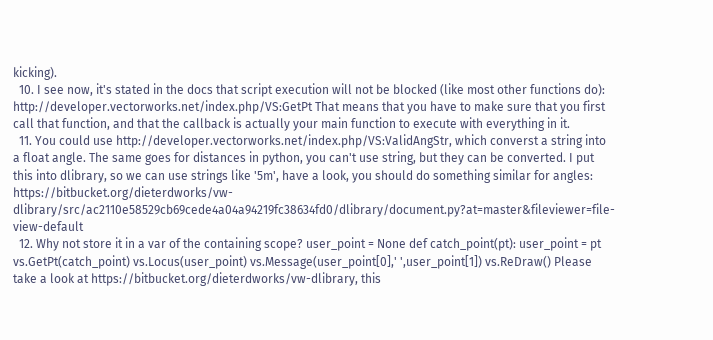kicking).
  10. I see now, it's stated in the docs that script execution will not be blocked (like most other functions do): http://developer.vectorworks.net/index.php/VS:GetPt That means that you have to make sure that you first call that function, and that the callback is actually your main function to execute with everything in it.
  11. You could use http://developer.vectorworks.net/index.php/VS:ValidAngStr, which converst a string into a float angle. The same goes for distances in python, you can't use string, but they can be converted. I put this into dlibrary, so we can use strings like '5m', have a look, you should do something similar for angles: https://bitbucket.org/dieterdworks/vw-dlibrary/src/ac2110e58529cb69cede4a04a94219fc38634fd0/dlibrary/document.py?at=master&fileviewer=file-view-default
  12. Why not store it in a var of the containing scope? user_point = None def catch_point(pt): user_point = pt vs.GetPt(catch_point) vs.Locus(user_point) vs.Message(user_point[0],' ',user_point[1]) vs.ReDraw() Please take a look at https://bitbucket.org/dieterdworks/vw-dlibrary, this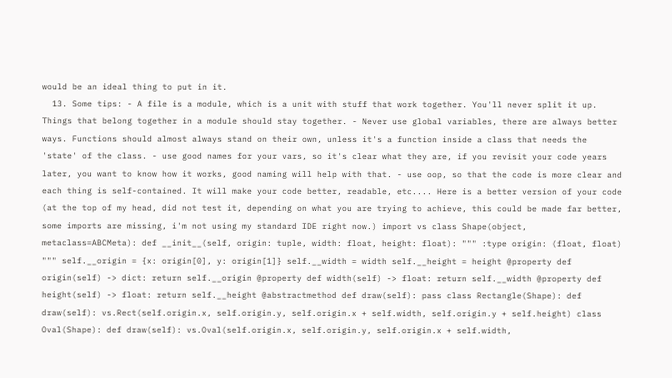would be an ideal thing to put in it.
  13. Some tips: - A file is a module, which is a unit with stuff that work together. You'll never split it up. Things that belong together in a module should stay together. - Never use global variables, there are always better ways. Functions should almost always stand on their own, unless it's a function inside a class that needs the 'state' of the class. - use good names for your vars, so it's clear what they are, if you revisit your code years later, you want to know how it works, good naming will help with that. - use oop, so that the code is more clear and each thing is self-contained. It will make your code better, readable, etc.... Here is a better version of your code (at the top of my head, did not test it, depending on what you are trying to achieve, this could be made far better, some imports are missing, i'm not using my standard IDE right now.) import vs class Shape(object, metaclass=ABCMeta): def __init__(self, origin: tuple, width: float, height: float): """ :type origin: (float, float) """ self.__origin = {x: origin[0], y: origin[1]} self.__width = width self.__height = height @property def origin(self) -> dict: return self.__origin @property def width(self) -> float: return self.__width @property def height(self) -> float: return self.__height @abstractmethod def draw(self): pass class Rectangle(Shape): def draw(self): vs.Rect(self.origin.x, self.origin.y, self.origin.x + self.width, self.origin.y + self.height) class Oval(Shape): def draw(self): vs.Oval(self.origin.x, self.origin.y, self.origin.x + self.width,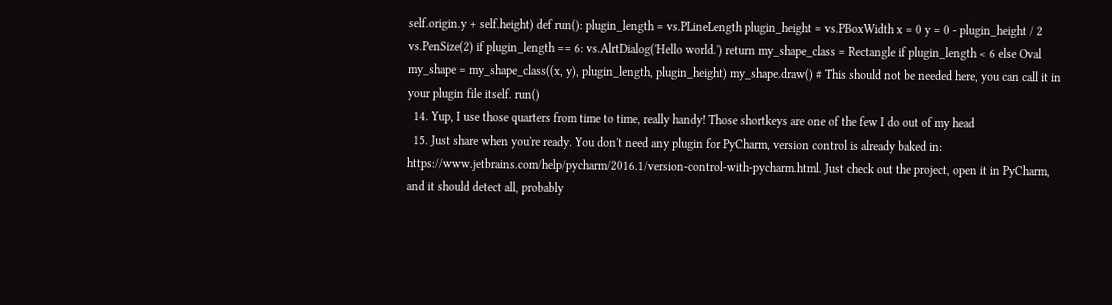self.origin.y + self.height) def run(): plugin_length = vs.PLineLength plugin_height = vs.PBoxWidth x = 0 y = 0 - plugin_height / 2 vs.PenSize(2) if plugin_length == 6: vs.AlrtDialog('Hello world.') return my_shape_class = Rectangle if plugin_length < 6 else Oval my_shape = my_shape_class((x, y), plugin_length, plugin_height) my_shape.draw() # This should not be needed here, you can call it in your plugin file itself. run()
  14. Yup, I use those quarters from time to time, really handy! Those shortkeys are one of the few I do out of my head
  15. Just share when you're ready. You don't need any plugin for PyCharm, version control is already baked in: https://www.jetbrains.com/help/pycharm/2016.1/version-control-with-pycharm.html. Just check out the project, open it in PyCharm, and it should detect all, probably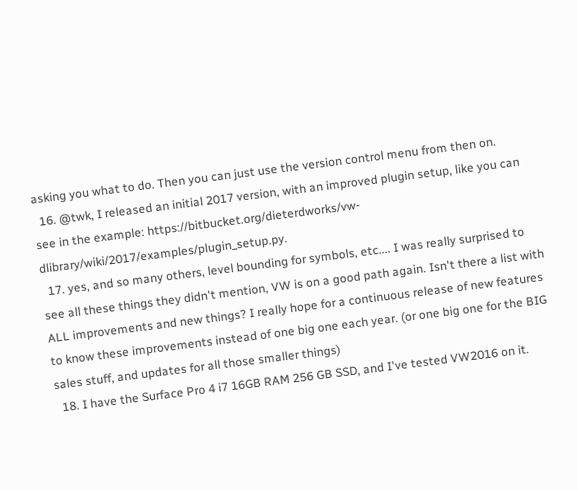asking you what to do. Then you can just use the version control menu from then on.
  16. @twk, I released an initial 2017 version, with an improved plugin setup, like you can see in the example: https://bitbucket.org/dieterdworks/vw-dlibrary/wiki/2017/examples/plugin_setup.py.
  17. yes, and so many others, level bounding for symbols, etc.... I was really surprised to see all these things they didn't mention, VW is on a good path again. Isn't there a list with ALL improvements and new things? I really hope for a continuous release of new features to know these improvements instead of one big one each year. (or one big one for the BIG sales stuff, and updates for all those smaller things)
  18. I have the Surface Pro 4 i7 16GB RAM 256 GB SSD, and I've tested VW2016 on it.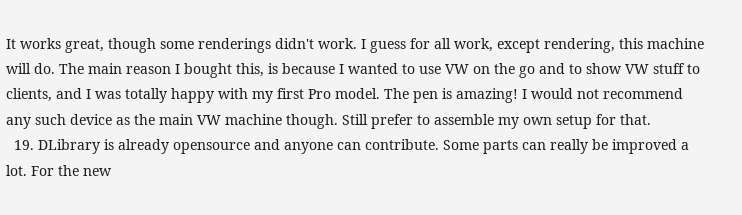It works great, though some renderings didn't work. I guess for all work, except rendering, this machine will do. The main reason I bought this, is because I wanted to use VW on the go and to show VW stuff to clients, and I was totally happy with my first Pro model. The pen is amazing! I would not recommend any such device as the main VW machine though. Still prefer to assemble my own setup for that.
  19. DLibrary is already opensource and anyone can contribute. Some parts can really be improved a lot. For the new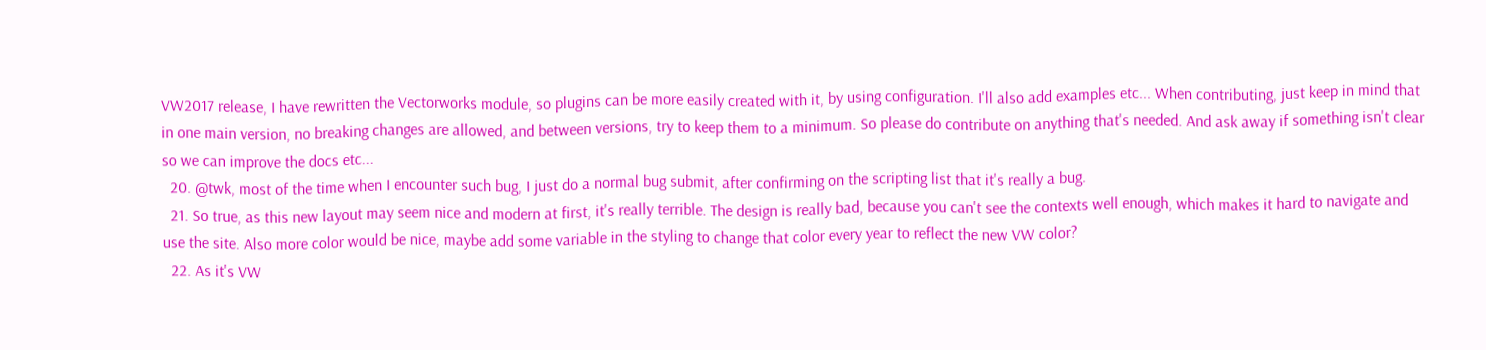VW2017 release, I have rewritten the Vectorworks module, so plugins can be more easily created with it, by using configuration. I'll also add examples etc... When contributing, just keep in mind that in one main version, no breaking changes are allowed, and between versions, try to keep them to a minimum. So please do contribute on anything that's needed. And ask away if something isn't clear so we can improve the docs etc...
  20. @twk, most of the time when I encounter such bug, I just do a normal bug submit, after confirming on the scripting list that it's really a bug.
  21. So true, as this new layout may seem nice and modern at first, it's really terrible. The design is really bad, because you can't see the contexts well enough, which makes it hard to navigate and use the site. Also more color would be nice, maybe add some variable in the styling to change that color every year to reflect the new VW color?
  22. As it's VW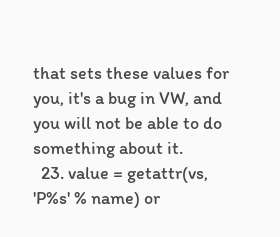that sets these values for you, it's a bug in VW, and you will not be able to do something about it.
  23. value = getattr(vs, 'P%s' % name) or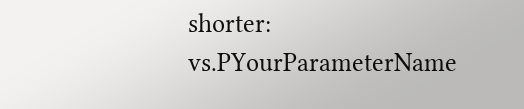shorter: vs.PYourParameterName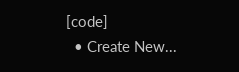[code]
  • Create New...